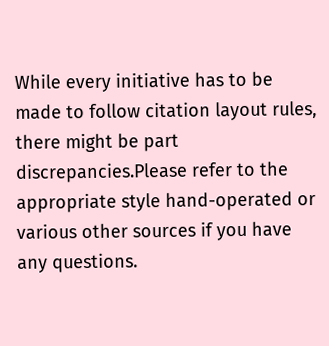While every initiative has to be made to follow citation layout rules, there might be part discrepancies.Please refer to the appropriate style hand-operated or various other sources if you have any questions.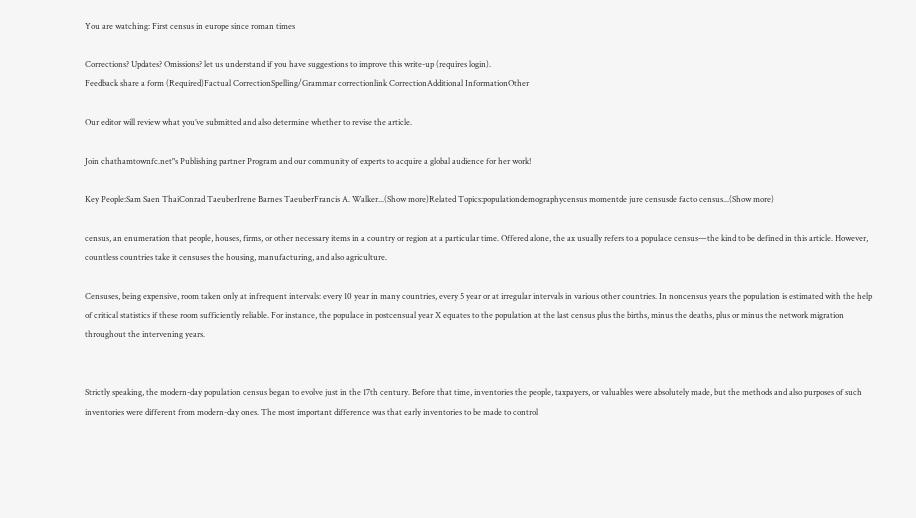You are watching: First census in europe since roman times

Corrections? Updates? Omissions? let us understand if you have suggestions to improve this write-up (requires login).
Feedback share a form (Required)Factual CorrectionSpelling/Grammar correctionlink CorrectionAdditional InformationOther

Our editor will review what you’ve submitted and also determine whether to revise the article.

Join chathamtownfc.net"s Publishing partner Program and our community of experts to acquire a global audience for her work!

Key People:Sam Saen ThaiConrad TaeuberIrene Barnes TaeuberFrancis A. Walker...(Show more)Related Topics:populationdemographycensus momentde jure censusde facto census...(Show more)

census, an enumeration that people, houses, firms, or other necessary items in a country or region at a particular time. Offered alone, the ax usually refers to a populace census—the kind to be defined in this article. However, countless countries take it censuses the housing, manufacturing, and also agriculture.

Censuses, being expensive, room taken only at infrequent intervals: every 10 year in many countries, every 5 year or at irregular intervals in various other countries. In noncensus years the population is estimated with the help of critical statistics if these room sufficiently reliable. For instance, the populace in postcensual year X equates to the population at the last census plus the births, minus the deaths, plus or minus the network migration throughout the intervening years.


Strictly speaking, the modern-day population census began to evolve just in the 17th century. Before that time, inventories the people, taxpayers, or valuables were absolutely made, but the methods and also purposes of such inventories were different from modern-day ones. The most important difference was that early inventories to be made to control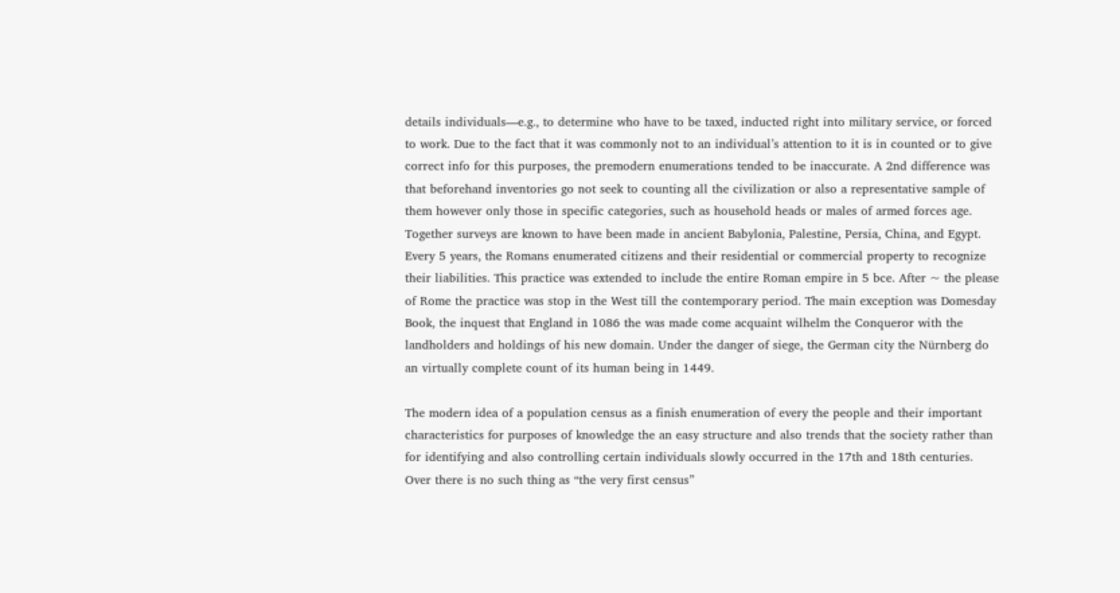details individuals—e.g., to determine who have to be taxed, inducted right into military service, or forced to work. Due to the fact that it was commonly not to an individual’s attention to it is in counted or to give correct info for this purposes, the premodern enumerations tended to be inaccurate. A 2nd difference was that beforehand inventories go not seek to counting all the civilization or also a representative sample of them however only those in specific categories, such as household heads or males of armed forces age. Together surveys are known to have been made in ancient Babylonia, Palestine, Persia, China, and Egypt. Every 5 years, the Romans enumerated citizens and their residential or commercial property to recognize their liabilities. This practice was extended to include the entire Roman empire in 5 bce. After ~ the please of Rome the practice was stop in the West till the contemporary period. The main exception was Domesday Book, the inquest that England in 1086 the was made come acquaint wilhelm the Conqueror with the landholders and holdings of his new domain. Under the danger of siege, the German city the Nürnberg do an virtually complete count of its human being in 1449.

The modern idea of a population census as a finish enumeration of every the people and their important characteristics for purposes of knowledge the an easy structure and also trends that the society rather than for identifying and also controlling certain individuals slowly occurred in the 17th and 18th centuries. Over there is no such thing as “the very first census”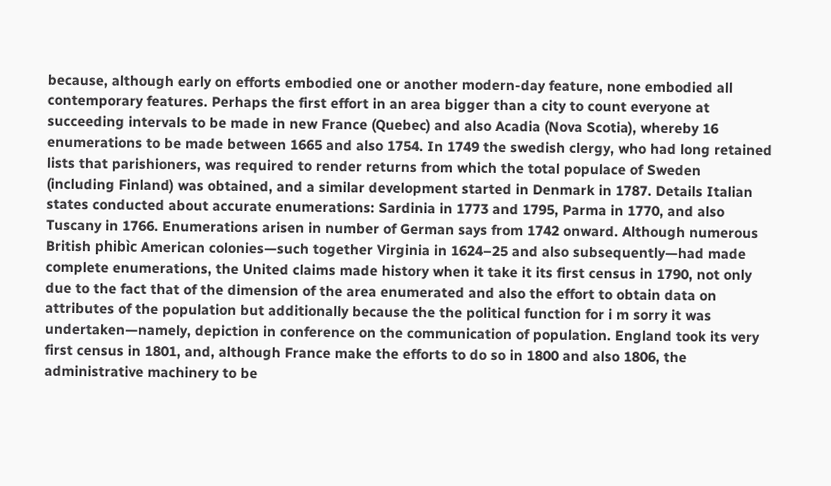because, although early on efforts embodied one or another modern-day feature, none embodied all contemporary features. Perhaps the first effort in an area bigger than a city to count everyone at succeeding intervals to be made in new France (Quebec) and also Acadia (Nova Scotia), whereby 16 enumerations to be made between 1665 and also 1754. In 1749 the swedish clergy, who had long retained lists that parishioners, was required to render returns from which the total populace of Sweden (including Finland) was obtained, and a similar development started in Denmark in 1787. Details Italian states conducted about accurate enumerations: Sardinia in 1773 and 1795, Parma in 1770, and also Tuscany in 1766. Enumerations arisen in number of German says from 1742 onward. Although numerous British phibìc American colonies—such together Virginia in 1624–25 and also subsequently—had made complete enumerations, the United claims made history when it take it its first census in 1790, not only due to the fact that of the dimension of the area enumerated and also the effort to obtain data on attributes of the population but additionally because the the political function for i m sorry it was undertaken—namely, depiction in conference on the communication of population. England took its very first census in 1801, and, although France make the efforts to do so in 1800 and also 1806, the administrative machinery to be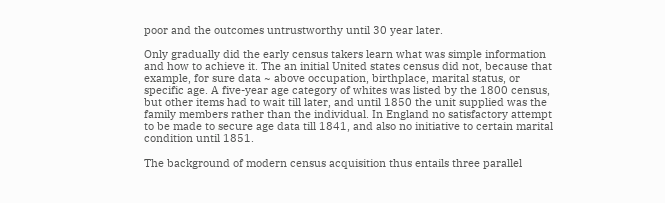poor and the outcomes untrustworthy until 30 year later.

Only gradually did the early census takers learn what was simple information and how to achieve it. The an initial United states census did not, because that example, for sure data ~ above occupation, birthplace, marital status, or specific age. A five-year age category of whites was listed by the 1800 census, but other items had to wait till later, and until 1850 the unit supplied was the family members rather than the individual. In England no satisfactory attempt to be made to secure age data till 1841, and also no initiative to certain marital condition until 1851.

The background of modern census acquisition thus entails three parallel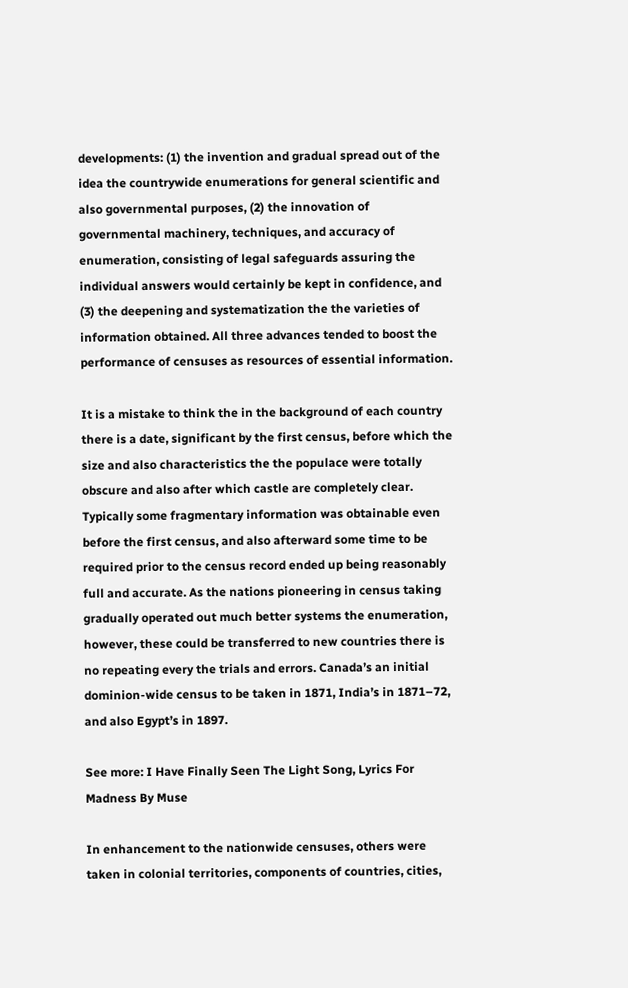developments: (1) the invention and gradual spread out of the idea the countrywide enumerations for general scientific and also governmental purposes, (2) the innovation of governmental machinery, techniques, and accuracy of enumeration, consisting of legal safeguards assuring the individual answers would certainly be kept in confidence, and (3) the deepening and systematization the the varieties of information obtained. All three advances tended to boost the performance of censuses as resources of essential information.

It is a mistake to think the in the background of each country there is a date, significant by the first census, before which the size and also characteristics the the populace were totally obscure and also after which castle are completely clear. Typically some fragmentary information was obtainable even before the first census, and also afterward some time to be required prior to the census record ended up being reasonably full and accurate. As the nations pioneering in census taking gradually operated out much better systems the enumeration, however, these could be transferred to new countries there is no repeating every the trials and errors. Canada’s an initial dominion-wide census to be taken in 1871, India’s in 1871–72, and also Egypt’s in 1897.

See more: I Have Finally Seen The Light Song, Lyrics For Madness By Muse

In enhancement to the nationwide censuses, others were taken in colonial territories, components of countries, cities,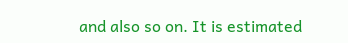and also so on. It is estimated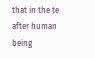that in the te after human being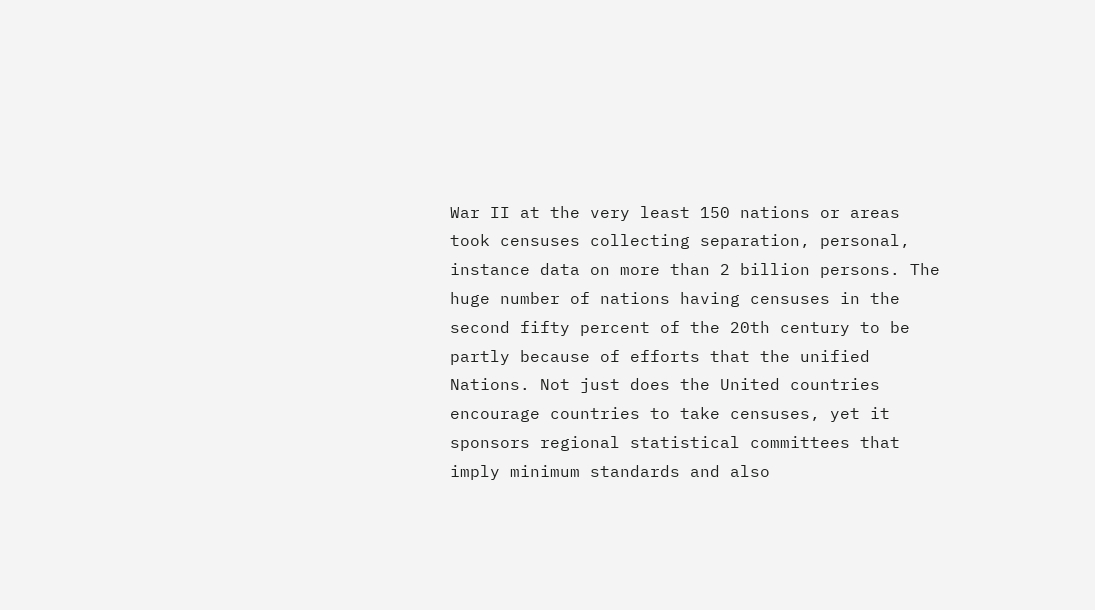War II at the very least 150 nations or areas took censuses collecting separation, personal, instance data on more than 2 billion persons. The huge number of nations having censuses in the second fifty percent of the 20th century to be partly because of efforts that the unified Nations. Not just does the United countries encourage countries to take censuses, yet it sponsors regional statistical committees that imply minimum standards and also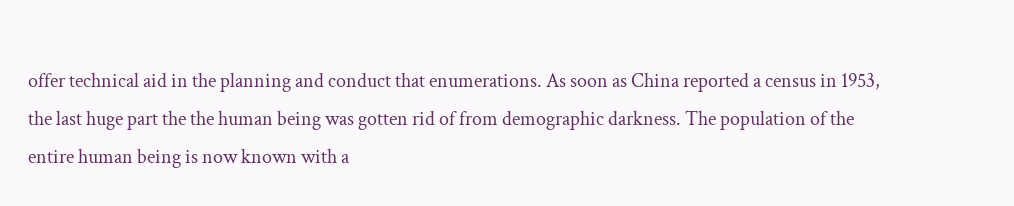offer technical aid in the planning and conduct that enumerations. As soon as China reported a census in 1953, the last huge part the the human being was gotten rid of from demographic darkness. The population of the entire human being is now known with a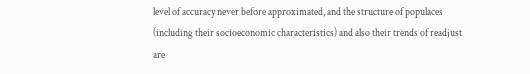level of accuracy never before approximated, and the structure of populaces (including their socioeconomic characteristics) and also their trends of readjust are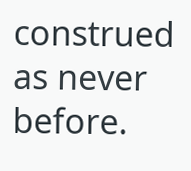construed as never before.